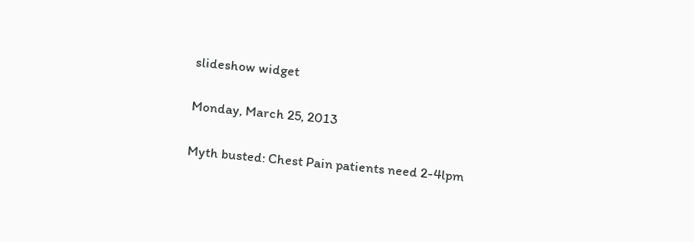slideshow widget

Monday, March 25, 2013

Myth busted: Chest Pain patients need 2-4lpm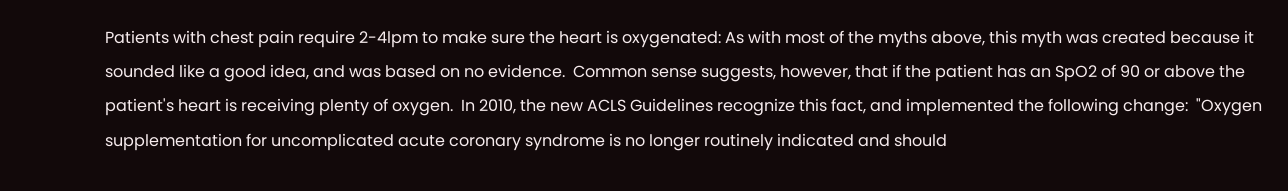Patients with chest pain require 2-4lpm to make sure the heart is oxygenated: As with most of the myths above, this myth was created because it sounded like a good idea, and was based on no evidence.  Common sense suggests, however, that if the patient has an SpO2 of 90 or above the patient's heart is receiving plenty of oxygen.  In 2010, the new ACLS Guidelines recognize this fact, and implemented the following change:  "Oxygen supplementation for uncomplicated acute coronary syndrome is no longer routinely indicated and should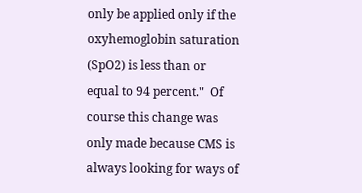only be applied only if the oxyhemoglobin saturation (SpO2) is less than or equal to 94 percent."  Of course this change was only made because CMS is always looking for ways of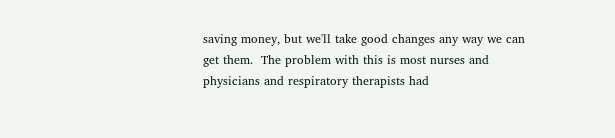saving money, but we'll take good changes any way we can get them.  The problem with this is most nurses and physicians and respiratory therapists had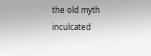the old myth inculcated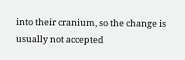into their cranium, so the change is usually not accepted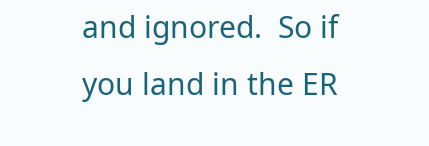and ignored.  So if you land in the ER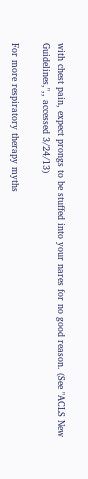with chest pain, expect prongs to be stuffed into your nares for no good reason. (See "ACLS New Guidelines,",, accessed 3/24/13)

For more respiratory therapy myths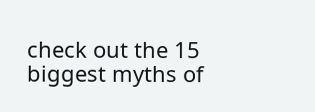check out the 15 biggest myths of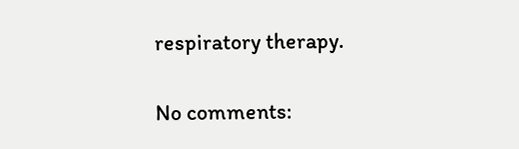respiratory therapy.

No comments: